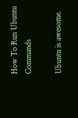How To Run Ubuntu Commands

Ubuntu is awesome.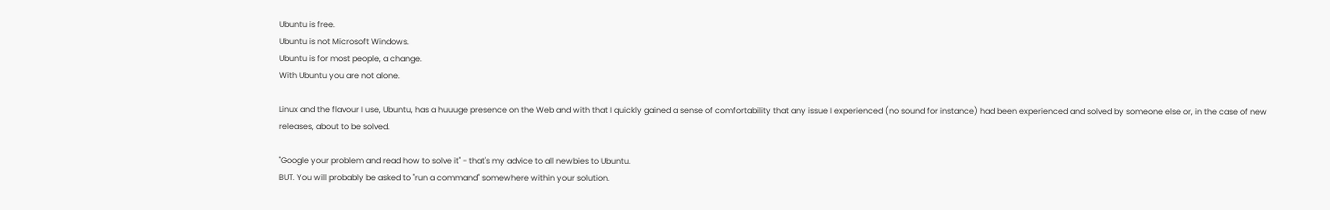Ubuntu is free.
Ubuntu is not Microsoft Windows.
Ubuntu is for most people, a change.
With Ubuntu you are not alone.

Linux and the flavour I use, Ubuntu, has a huuuge presence on the Web and with that I quickly gained a sense of comfortability that any issue I experienced (no sound for instance) had been experienced and solved by someone else or, in the case of new releases, about to be solved.

"Google your problem and read how to solve it" - that's my advice to all newbies to Ubuntu.
BUT. You will probably be asked to "run a command" somewhere within your solution.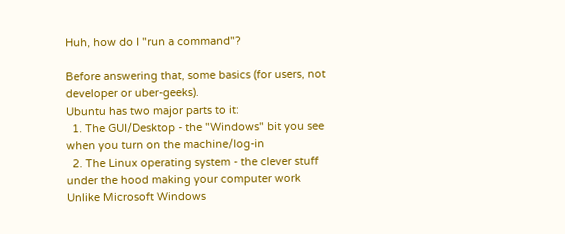Huh, how do I "run a command"?

Before answering that, some basics (for users, not developer or uber-geeks).
Ubuntu has two major parts to it:
  1. The GUI/Desktop - the "Windows" bit you see when you turn on the machine/log-in
  2. The Linux operating system - the clever stuff under the hood making your computer work
Unlike Microsoft Windows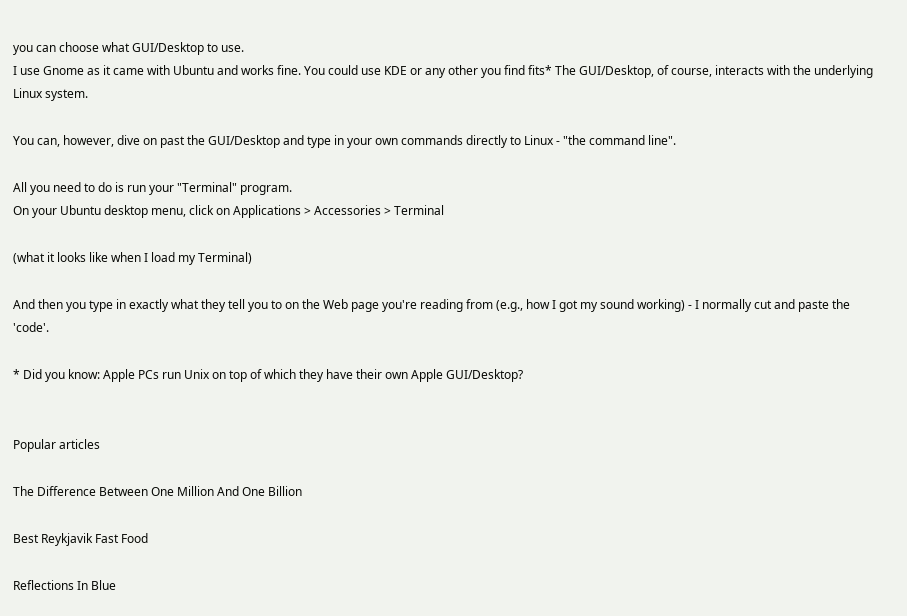you can choose what GUI/Desktop to use.
I use Gnome as it came with Ubuntu and works fine. You could use KDE or any other you find fits* The GUI/Desktop, of course, interacts with the underlying Linux system.

You can, however, dive on past the GUI/Desktop and type in your own commands directly to Linux - "the command line".

All you need to do is run your "Terminal" program.
On your Ubuntu desktop menu, click on Applications > Accessories > Terminal

(what it looks like when I load my Terminal)

And then you type in exactly what they tell you to on the Web page you're reading from (e.g., how I got my sound working) - I normally cut and paste the 'code'.

* Did you know: Apple PCs run Unix on top of which they have their own Apple GUI/Desktop?


Popular articles

The Difference Between One Million And One Billion

Best Reykjavik Fast Food

Reflections In Blue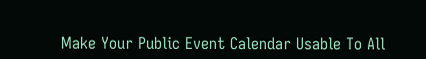Make Your Public Event Calendar Usable To All